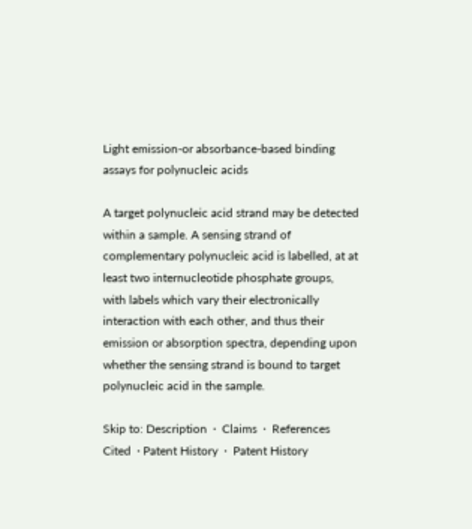Light emission-or absorbance-based binding assays for polynucleic acids

A target polynucleic acid strand may be detected within a sample. A sensing strand of complementary polynucleic acid is labelled, at at least two internucleotide phosphate groups, with labels which vary their electronically interaction with each other, and thus their emission or absorption spectra, depending upon whether the sensing strand is bound to target polynucleic acid in the sample.

Skip to: Description  ·  Claims  ·  References Cited  · Patent History  ·  Patent History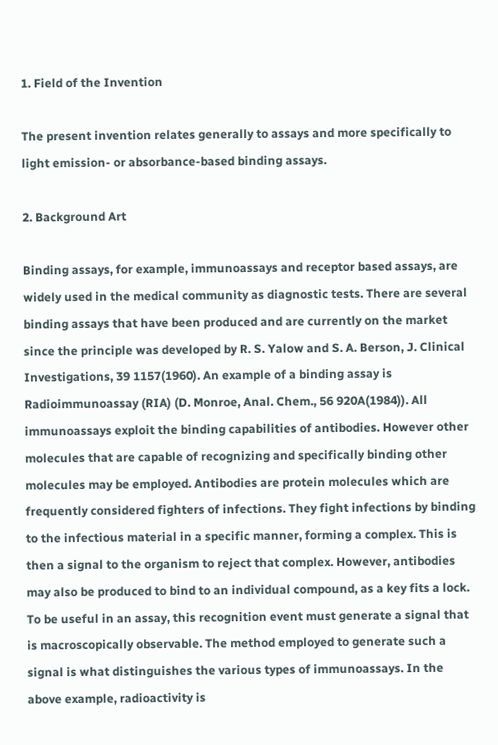1. Field of the Invention

The present invention relates generally to assays and more specifically to light emission- or absorbance-based binding assays.

2. Background Art

Binding assays, for example, immunoassays and receptor based assays, are widely used in the medical community as diagnostic tests. There are several binding assays that have been produced and are currently on the market since the principle was developed by R. S. Yalow and S. A. Berson, J. Clinical Investigations, 39 1157(1960). An example of a binding assay is Radioimmunoassay (RIA) (D. Monroe, Anal. Chem., 56 920A(1984)). All immunoassays exploit the binding capabilities of antibodies. However other molecules that are capable of recognizing and specifically binding other molecules may be employed. Antibodies are protein molecules which are frequently considered fighters of infections. They fight infections by binding to the infectious material in a specific manner, forming a complex. This is then a signal to the organism to reject that complex. However, antibodies may also be produced to bind to an individual compound, as a key fits a lock. To be useful in an assay, this recognition event must generate a signal that is macroscopically observable. The method employed to generate such a signal is what distinguishes the various types of immunoassays. In the above example, radioactivity is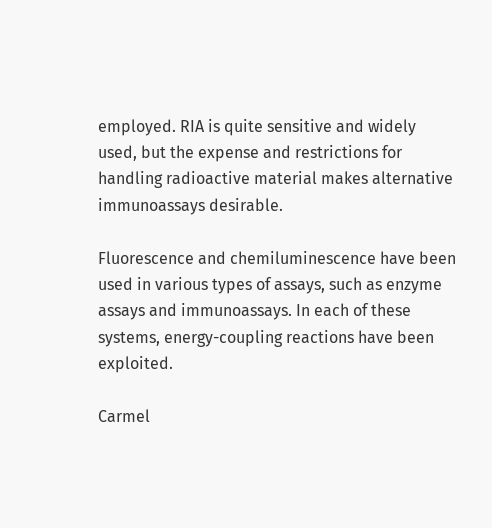employed. RIA is quite sensitive and widely used, but the expense and restrictions for handling radioactive material makes alternative immunoassays desirable.

Fluorescence and chemiluminescence have been used in various types of assays, such as enzyme assays and immunoassays. In each of these systems, energy-coupling reactions have been exploited.

Carmel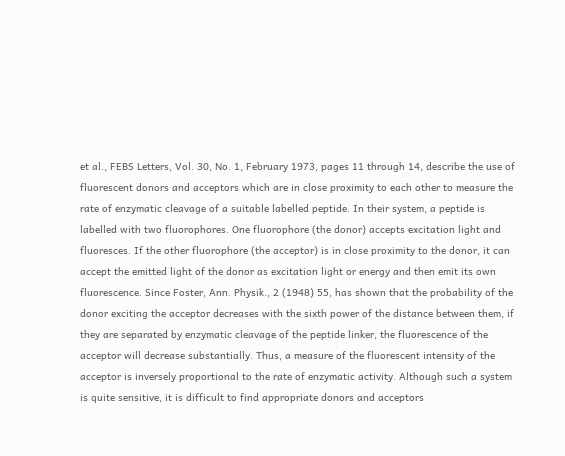et al., FEBS Letters, Vol. 30, No. 1, February 1973, pages 11 through 14, describe the use of fluorescent donors and acceptors which are in close proximity to each other to measure the rate of enzymatic cleavage of a suitable labelled peptide. In their system, a peptide is labelled with two fluorophores. One fluorophore (the donor) accepts excitation light and fluoresces. If the other fluorophore (the acceptor) is in close proximity to the donor, it can accept the emitted light of the donor as excitation light or energy and then emit its own fluorescence. Since Foster, Ann. Physik., 2 (1948) 55, has shown that the probability of the donor exciting the acceptor decreases with the sixth power of the distance between them, if they are separated by enzymatic cleavage of the peptide linker, the fluorescence of the acceptor will decrease substantially. Thus, a measure of the fluorescent intensity of the acceptor is inversely proportional to the rate of enzymatic activity. Although such a system is quite sensitive, it is difficult to find appropriate donors and acceptors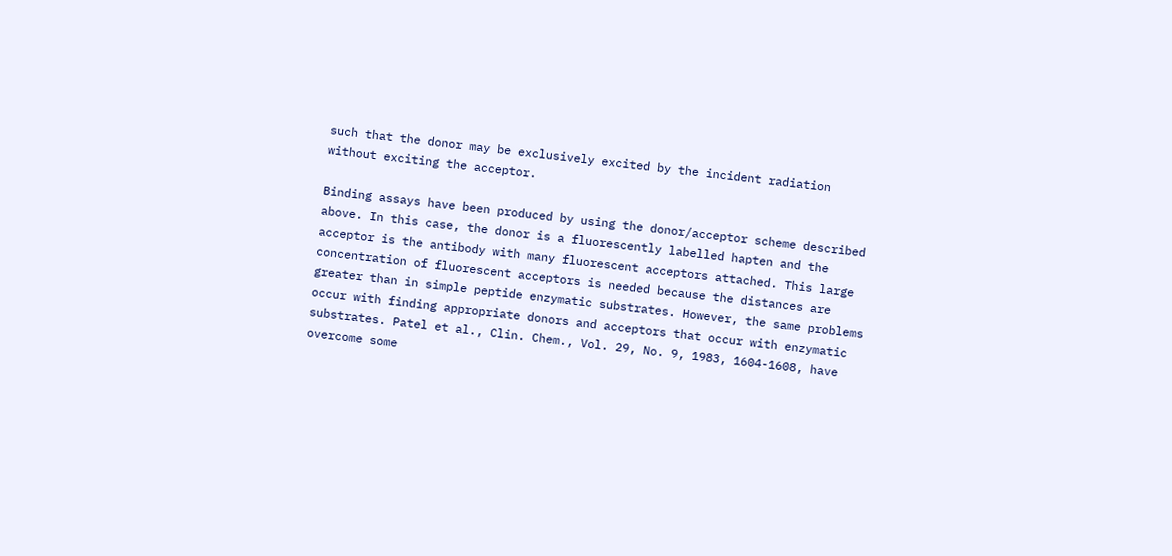such that the donor may be exclusively excited by the incident radiation without exciting the acceptor.

Binding assays have been produced by using the donor/acceptor scheme described above. In this case, the donor is a fluorescently labelled hapten and the acceptor is the antibody with many fluorescent acceptors attached. This large concentration of fluorescent acceptors is needed because the distances are greater than in simple peptide enzymatic substrates. However, the same problems occur with finding appropriate donors and acceptors that occur with enzymatic substrates. Patel et al., Clin. Chem., Vol. 29, No. 9, 1983, 1604-1608, have overcome some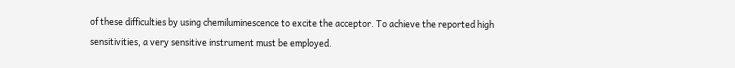of these difficulties by using chemiluminescence to excite the acceptor. To achieve the reported high sensitivities, a very sensitive instrument must be employed.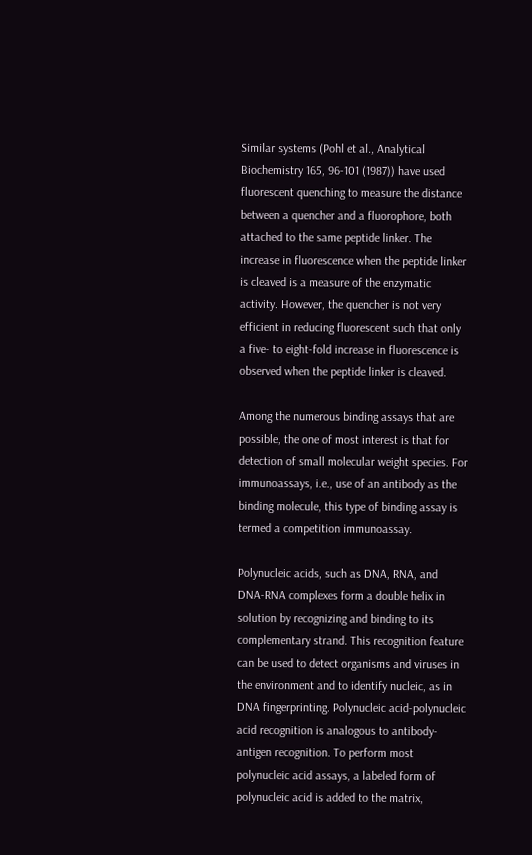Similar systems (Pohl et al., Analytical Biochemistry 165, 96-101 (1987)) have used fluorescent quenching to measure the distance between a quencher and a fluorophore, both attached to the same peptide linker. The increase in fluorescence when the peptide linker is cleaved is a measure of the enzymatic activity. However, the quencher is not very efficient in reducing fluorescent such that only a five- to eight-fold increase in fluorescence is observed when the peptide linker is cleaved.

Among the numerous binding assays that are possible, the one of most interest is that for detection of small molecular weight species. For immunoassays, i.e., use of an antibody as the binding molecule, this type of binding assay is termed a competition immunoassay.

Polynucleic acids, such as DNA, RNA, and DNA-RNA complexes form a double helix in solution by recognizing and binding to its complementary strand. This recognition feature can be used to detect organisms and viruses in the environment and to identify nucleic, as in DNA fingerprinting. Polynucleic acid-polynucleic acid recognition is analogous to antibody-antigen recognition. To perform most polynucleic acid assays, a labeled form of polynucleic acid is added to the matrix,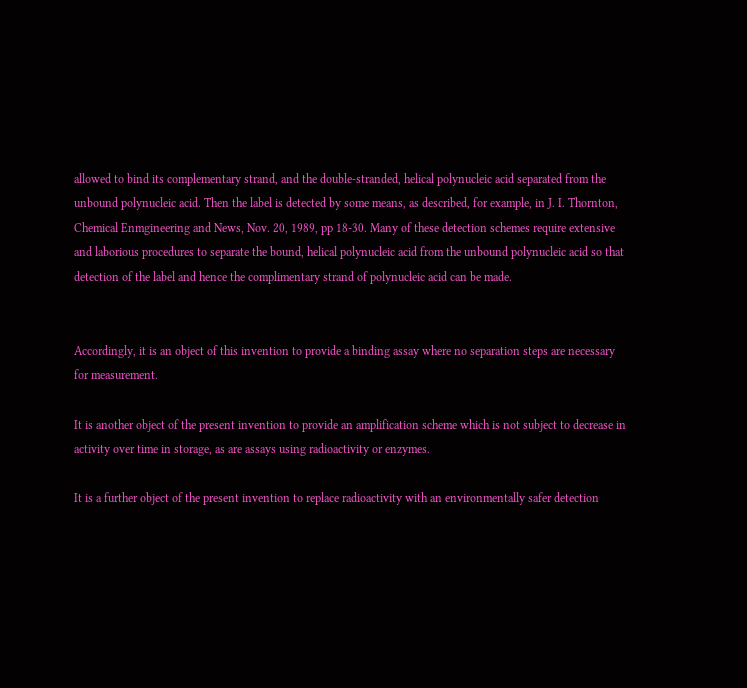allowed to bind its complementary strand, and the double-stranded, helical polynucleic acid separated from the unbound polynucleic acid. Then the label is detected by some means, as described, for example, in J. I. Thornton, Chemical Enmgineering and News, Nov. 20, 1989, pp 18-30. Many of these detection schemes require extensive and laborious procedures to separate the bound, helical polynucleic acid from the unbound polynucleic acid so that detection of the label and hence the complimentary strand of polynucleic acid can be made.


Accordingly, it is an object of this invention to provide a binding assay where no separation steps are necessary for measurement.

It is another object of the present invention to provide an amplification scheme which is not subject to decrease in activity over time in storage, as are assays using radioactivity or enzymes.

It is a further object of the present invention to replace radioactivity with an environmentally safer detection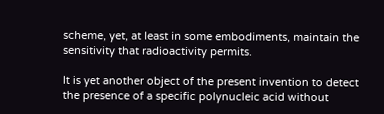scheme, yet, at least in some embodiments, maintain the sensitivity that radioactivity permits.

It is yet another object of the present invention to detect the presence of a specific polynucleic acid without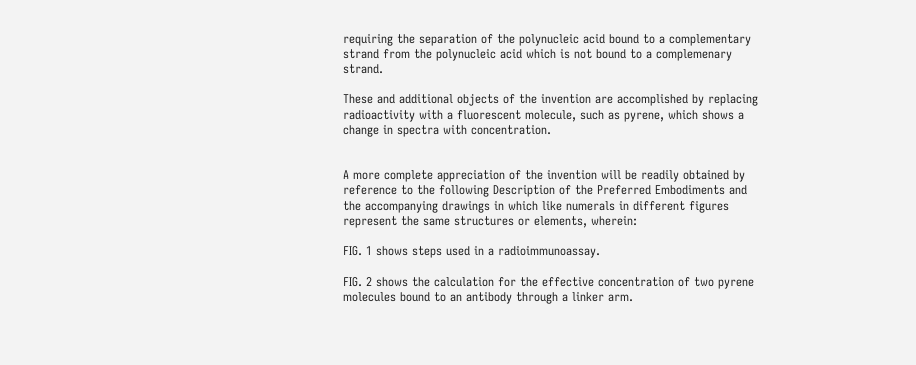requiring the separation of the polynucleic acid bound to a complementary strand from the polynucleic acid which is not bound to a complemenary strand.

These and additional objects of the invention are accomplished by replacing radioactivity with a fluorescent molecule, such as pyrene, which shows a change in spectra with concentration.


A more complete appreciation of the invention will be readily obtained by reference to the following Description of the Preferred Embodiments and the accompanying drawings in which like numerals in different figures represent the same structures or elements, wherein:

FIG. 1 shows steps used in a radioimmunoassay.

FIG. 2 shows the calculation for the effective concentration of two pyrene molecules bound to an antibody through a linker arm.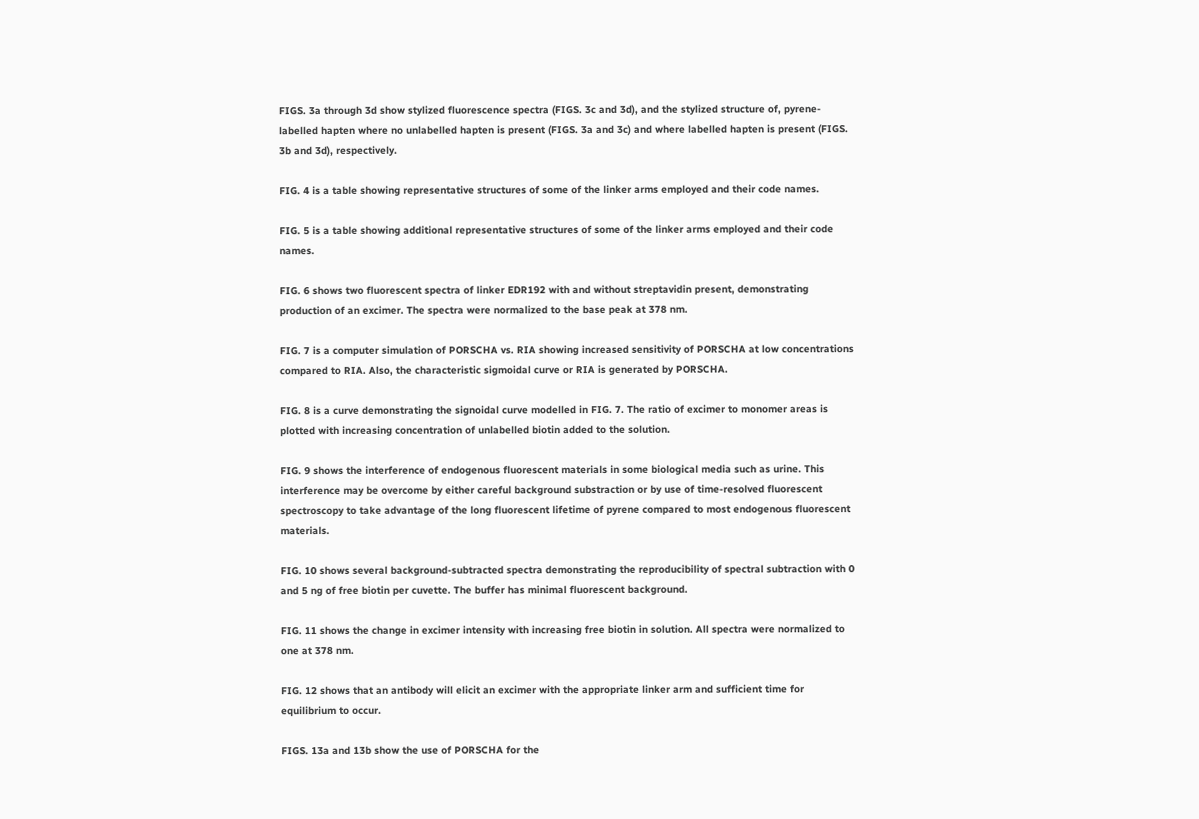FIGS. 3a through 3d show stylized fluorescence spectra (FIGS. 3c and 3d), and the stylized structure of, pyrene-labelled hapten where no unlabelled hapten is present (FIGS. 3a and 3c) and where labelled hapten is present (FIGS. 3b and 3d), respectively.

FIG. 4 is a table showing representative structures of some of the linker arms employed and their code names.

FIG. 5 is a table showing additional representative structures of some of the linker arms employed and their code names.

FIG. 6 shows two fluorescent spectra of linker EDR192 with and without streptavidin present, demonstrating production of an excimer. The spectra were normalized to the base peak at 378 nm.

FIG. 7 is a computer simulation of PORSCHA vs. RIA showing increased sensitivity of PORSCHA at low concentrations compared to RIA. Also, the characteristic sigmoidal curve or RIA is generated by PORSCHA.

FIG. 8 is a curve demonstrating the signoidal curve modelled in FIG. 7. The ratio of excimer to monomer areas is plotted with increasing concentration of unlabelled biotin added to the solution.

FIG. 9 shows the interference of endogenous fluorescent materials in some biological media such as urine. This interference may be overcome by either careful background substraction or by use of time-resolved fluorescent spectroscopy to take advantage of the long fluorescent lifetime of pyrene compared to most endogenous fluorescent materials.

FIG. 10 shows several background-subtracted spectra demonstrating the reproducibility of spectral subtraction with 0 and 5 ng of free biotin per cuvette. The buffer has minimal fluorescent background.

FIG. 11 shows the change in excimer intensity with increasing free biotin in solution. All spectra were normalized to one at 378 nm.

FIG. 12 shows that an antibody will elicit an excimer with the appropriate linker arm and sufficient time for equilibrium to occur.

FIGS. 13a and 13b show the use of PORSCHA for the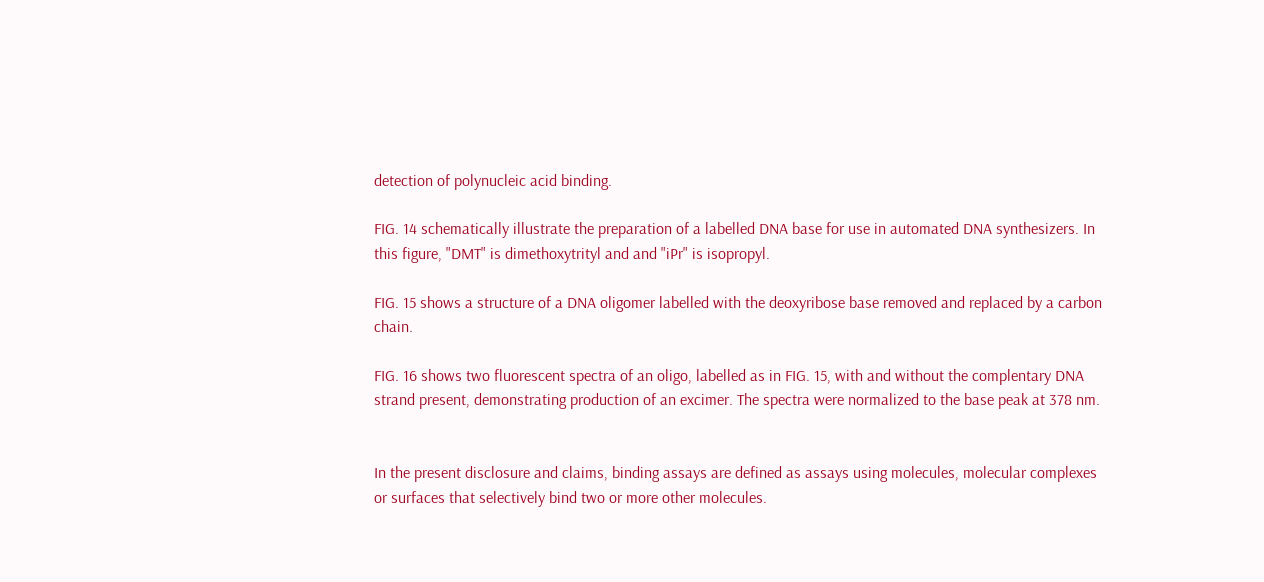detection of polynucleic acid binding.

FIG. 14 schematically illustrate the preparation of a labelled DNA base for use in automated DNA synthesizers. In this figure, "DMT" is dimethoxytrityl and and "iPr" is isopropyl.

FIG. 15 shows a structure of a DNA oligomer labelled with the deoxyribose base removed and replaced by a carbon chain.

FIG. 16 shows two fluorescent spectra of an oligo, labelled as in FIG. 15, with and without the complentary DNA strand present, demonstrating production of an excimer. The spectra were normalized to the base peak at 378 nm.


In the present disclosure and claims, binding assays are defined as assays using molecules, molecular complexes or surfaces that selectively bind two or more other molecules.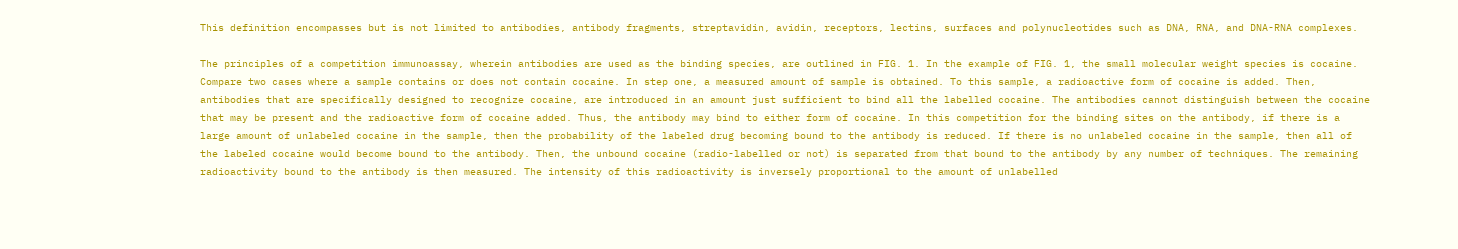This definition encompasses but is not limited to antibodies, antibody fragments, streptavidin, avidin, receptors, lectins, surfaces and polynucleotides such as DNA, RNA, and DNA-RNA complexes.

The principles of a competition immunoassay, wherein antibodies are used as the binding species, are outlined in FIG. 1. In the example of FIG. 1, the small molecular weight species is cocaine. Compare two cases where a sample contains or does not contain cocaine. In step one, a measured amount of sample is obtained. To this sample, a radioactive form of cocaine is added. Then, antibodies that are specifically designed to recognize cocaine, are introduced in an amount just sufficient to bind all the labelled cocaine. The antibodies cannot distinguish between the cocaine that may be present and the radioactive form of cocaine added. Thus, the antibody may bind to either form of cocaine. In this competition for the binding sites on the antibody, if there is a large amount of unlabeled cocaine in the sample, then the probability of the labeled drug becoming bound to the antibody is reduced. If there is no unlabeled cocaine in the sample, then all of the labeled cocaine would become bound to the antibody. Then, the unbound cocaine (radio-labelled or not) is separated from that bound to the antibody by any number of techniques. The remaining radioactivity bound to the antibody is then measured. The intensity of this radioactivity is inversely proportional to the amount of unlabelled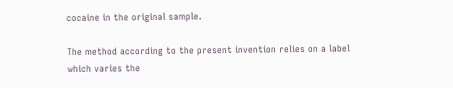cocaine in the original sample.

The method according to the present invention relies on a label which varies the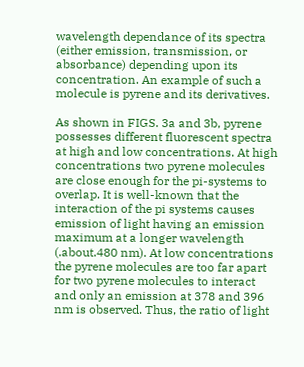wavelength dependance of its spectra (either emission, transmission, or absorbance) depending upon its concentration. An example of such a molecule is pyrene and its derivatives.

As shown in FIGS. 3a and 3b, pyrene possesses different fluorescent spectra at high and low concentrations. At high concentrations two pyrene molecules are close enough for the pi-systems to overlap. It is well-known that the interaction of the pi systems causes emission of light having an emission maximum at a longer wavelength (.about.480 nm). At low concentrations the pyrene molecules are too far apart for two pyrene molecules to interact and only an emission at 378 and 396 nm is observed. Thus, the ratio of light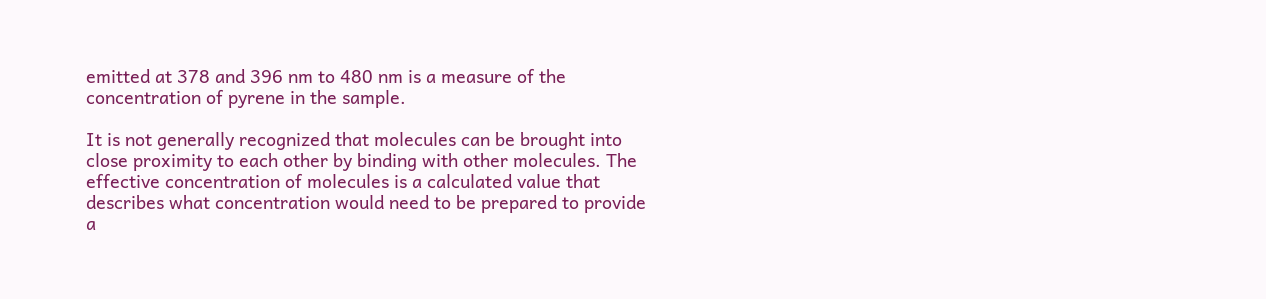emitted at 378 and 396 nm to 480 nm is a measure of the concentration of pyrene in the sample.

It is not generally recognized that molecules can be brought into close proximity to each other by binding with other molecules. The effective concentration of molecules is a calculated value that describes what concentration would need to be prepared to provide a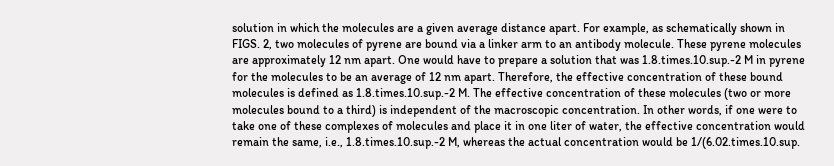solution in which the molecules are a given average distance apart. For example, as schematically shown in FIGS. 2, two molecules of pyrene are bound via a linker arm to an antibody molecule. These pyrene molecules are approximately 12 nm apart. One would have to prepare a solution that was 1.8.times.10.sup.-2 M in pyrene for the molecules to be an average of 12 nm apart. Therefore, the effective concentration of these bound molecules is defined as 1.8.times.10.sup.-2 M. The effective concentration of these molecules (two or more molecules bound to a third) is independent of the macroscopic concentration. In other words, if one were to take one of these complexes of molecules and place it in one liter of water, the effective concentration would remain the same, i.e., 1.8.times.10.sup.-2 M, whereas the actual concentration would be 1/(6.02.times.10.sup.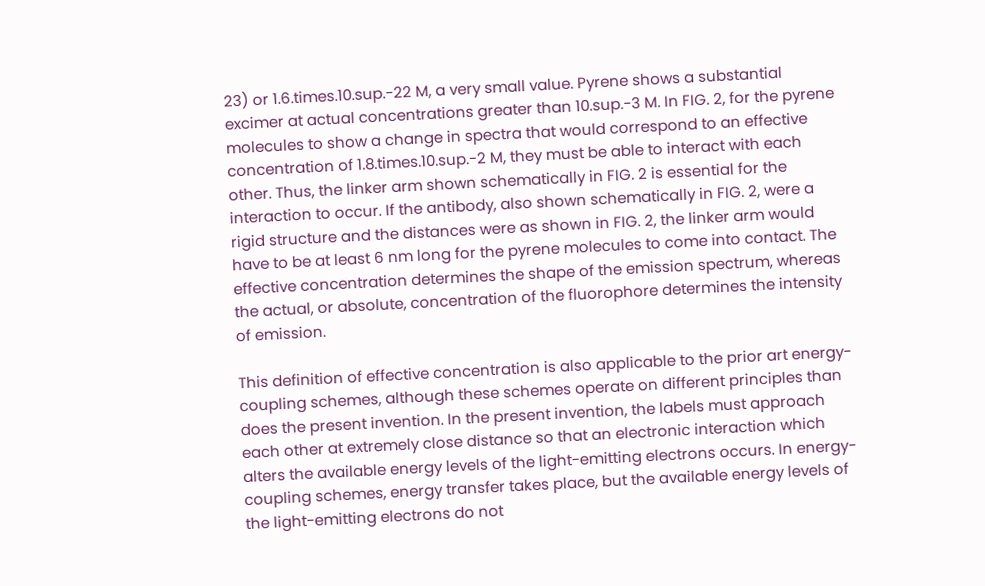23) or 1.6.times.10.sup.-22 M, a very small value. Pyrene shows a substantial excimer at actual concentrations greater than 10.sup.-3 M. In FIG. 2, for the pyrene molecules to show a change in spectra that would correspond to an effective concentration of 1.8.times.10.sup.-2 M, they must be able to interact with each other. Thus, the linker arm shown schematically in FIG. 2 is essential for the interaction to occur. If the antibody, also shown schematically in FIG. 2, were a rigid structure and the distances were as shown in FIG. 2, the linker arm would have to be at least 6 nm long for the pyrene molecules to come into contact. The effective concentration determines the shape of the emission spectrum, whereas the actual, or absolute, concentration of the fluorophore determines the intensity of emission.

This definition of effective concentration is also applicable to the prior art energy-coupling schemes, although these schemes operate on different principles than does the present invention. In the present invention, the labels must approach each other at extremely close distance so that an electronic interaction which alters the available energy levels of the light-emitting electrons occurs. In energy-coupling schemes, energy transfer takes place, but the available energy levels of the light-emitting electrons do not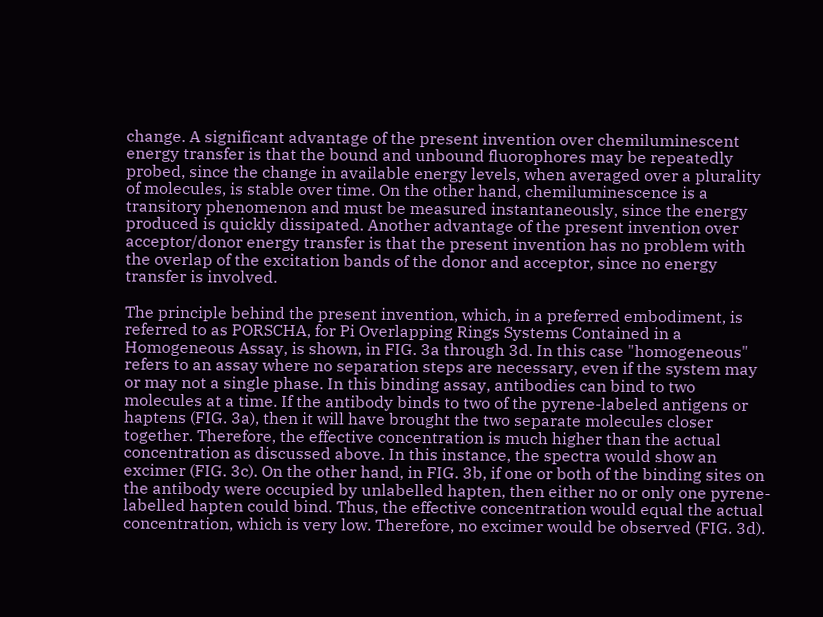change. A significant advantage of the present invention over chemiluminescent energy transfer is that the bound and unbound fluorophores may be repeatedly probed, since the change in available energy levels, when averaged over a plurality of molecules, is stable over time. On the other hand, chemiluminescence is a transitory phenomenon and must be measured instantaneously, since the energy produced is quickly dissipated. Another advantage of the present invention over acceptor/donor energy transfer is that the present invention has no problem with the overlap of the excitation bands of the donor and acceptor, since no energy transfer is involved.

The principle behind the present invention, which, in a preferred embodiment, is referred to as PORSCHA, for Pi Overlapping Rings Systems Contained in a Homogeneous Assay, is shown, in FIG. 3a through 3d. In this case "homogeneous" refers to an assay where no separation steps are necessary, even if the system may or may not a single phase. In this binding assay, antibodies can bind to two molecules at a time. If the antibody binds to two of the pyrene-labeled antigens or haptens (FIG. 3a), then it will have brought the two separate molecules closer together. Therefore, the effective concentration is much higher than the actual concentration as discussed above. In this instance, the spectra would show an excimer (FIG. 3c). On the other hand, in FIG. 3b, if one or both of the binding sites on the antibody were occupied by unlabelled hapten, then either no or only one pyrene-labelled hapten could bind. Thus, the effective concentration would equal the actual concentration, which is very low. Therefore, no excimer would be observed (FIG. 3d).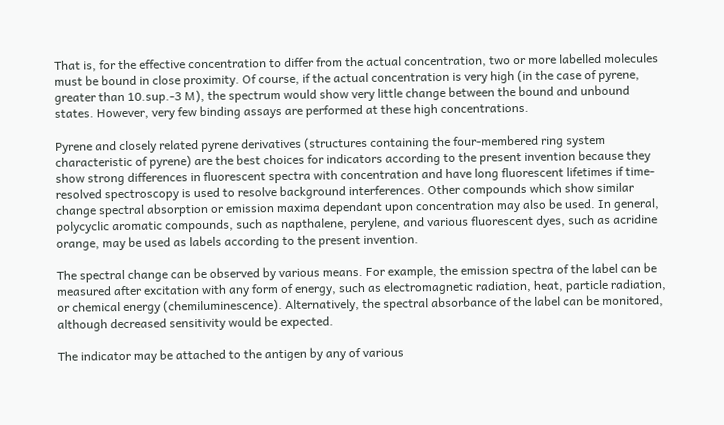That is, for the effective concentration to differ from the actual concentration, two or more labelled molecules must be bound in close proximity. Of course, if the actual concentration is very high (in the case of pyrene, greater than 10.sup.-3 M), the spectrum would show very little change between the bound and unbound states. However, very few binding assays are performed at these high concentrations.

Pyrene and closely related pyrene derivatives (structures containing the four-membered ring system characteristic of pyrene) are the best choices for indicators according to the present invention because they show strong differences in fluorescent spectra with concentration and have long fluorescent lifetimes if time-resolved spectroscopy is used to resolve background interferences. Other compounds which show similar change spectral absorption or emission maxima dependant upon concentration may also be used. In general, polycyclic aromatic compounds, such as napthalene, perylene, and various fluorescent dyes, such as acridine orange, may be used as labels according to the present invention.

The spectral change can be observed by various means. For example, the emission spectra of the label can be measured after excitation with any form of energy, such as electromagnetic radiation, heat, particle radiation, or chemical energy (chemiluminescence). Alternatively, the spectral absorbance of the label can be monitored, although decreased sensitivity would be expected.

The indicator may be attached to the antigen by any of various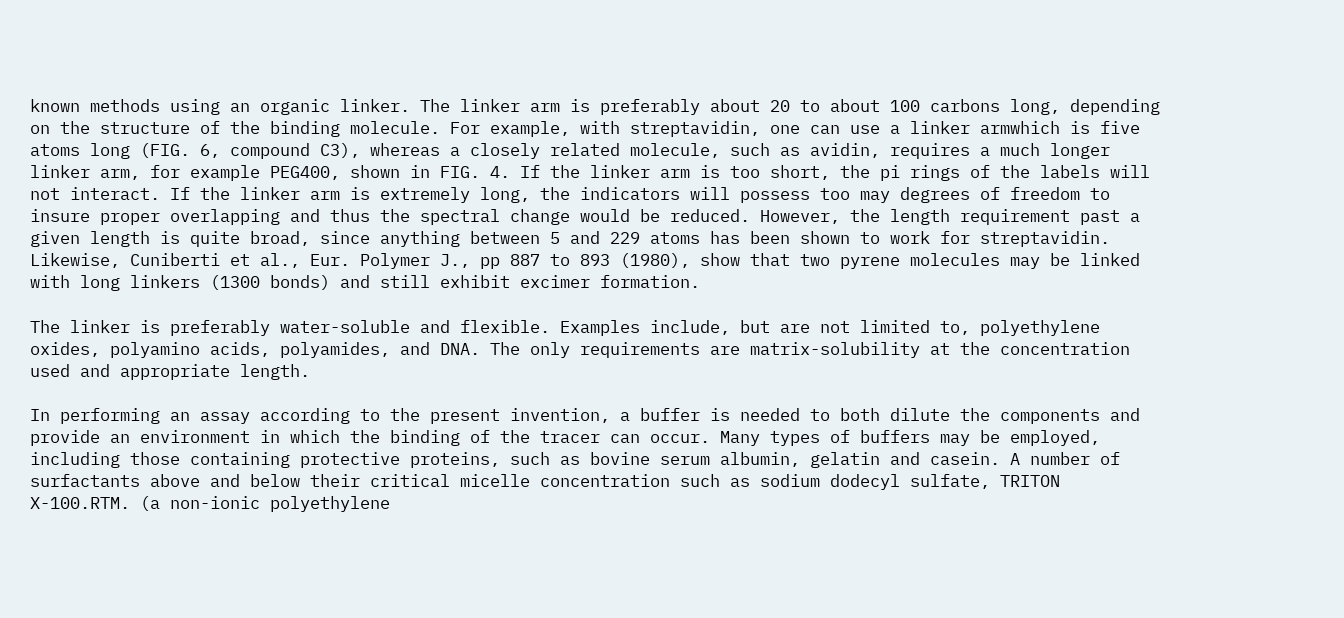known methods using an organic linker. The linker arm is preferably about 20 to about 100 carbons long, depending on the structure of the binding molecule. For example, with streptavidin, one can use a linker armwhich is five atoms long (FIG. 6, compound C3), whereas a closely related molecule, such as avidin, requires a much longer linker arm, for example PEG400, shown in FIG. 4. If the linker arm is too short, the pi rings of the labels will not interact. If the linker arm is extremely long, the indicators will possess too may degrees of freedom to insure proper overlapping and thus the spectral change would be reduced. However, the length requirement past a given length is quite broad, since anything between 5 and 229 atoms has been shown to work for streptavidin. Likewise, Cuniberti et al., Eur. Polymer J., pp 887 to 893 (1980), show that two pyrene molecules may be linked with long linkers (1300 bonds) and still exhibit excimer formation.

The linker is preferably water-soluble and flexible. Examples include, but are not limited to, polyethylene oxides, polyamino acids, polyamides, and DNA. The only requirements are matrix-solubility at the concentration used and appropriate length.

In performing an assay according to the present invention, a buffer is needed to both dilute the components and provide an environment in which the binding of the tracer can occur. Many types of buffers may be employed, including those containing protective proteins, such as bovine serum albumin, gelatin and casein. A number of surfactants above and below their critical micelle concentration such as sodium dodecyl sulfate, TRITON X-100.RTM. (a non-ionic polyethylene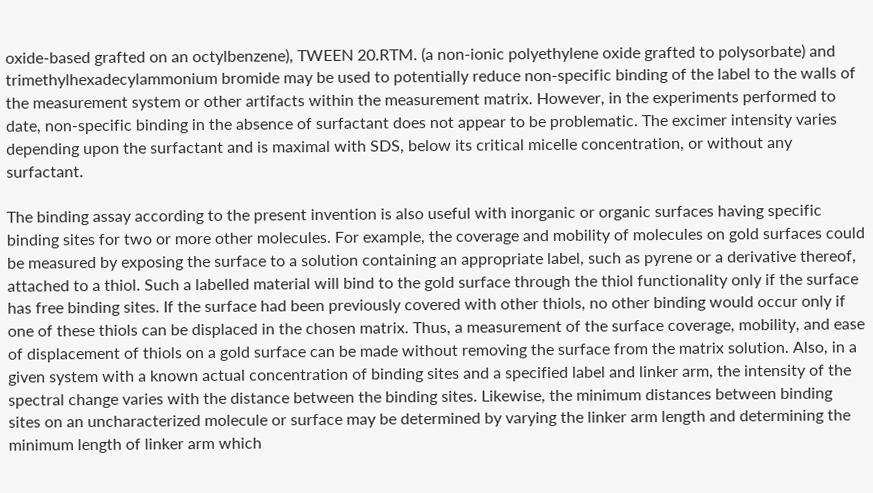oxide-based grafted on an octylbenzene), TWEEN 20.RTM. (a non-ionic polyethylene oxide grafted to polysorbate) and trimethylhexadecylammonium bromide may be used to potentially reduce non-specific binding of the label to the walls of the measurement system or other artifacts within the measurement matrix. However, in the experiments performed to date, non-specific binding in the absence of surfactant does not appear to be problematic. The excimer intensity varies depending upon the surfactant and is maximal with SDS, below its critical micelle concentration, or without any surfactant.

The binding assay according to the present invention is also useful with inorganic or organic surfaces having specific binding sites for two or more other molecules. For example, the coverage and mobility of molecules on gold surfaces could be measured by exposing the surface to a solution containing an appropriate label, such as pyrene or a derivative thereof, attached to a thiol. Such a labelled material will bind to the gold surface through the thiol functionality only if the surface has free binding sites. If the surface had been previously covered with other thiols, no other binding would occur only if one of these thiols can be displaced in the chosen matrix. Thus, a measurement of the surface coverage, mobility, and ease of displacement of thiols on a gold surface can be made without removing the surface from the matrix solution. Also, in a given system with a known actual concentration of binding sites and a specified label and linker arm, the intensity of the spectral change varies with the distance between the binding sites. Likewise, the minimum distances between binding sites on an uncharacterized molecule or surface may be determined by varying the linker arm length and determining the minimum length of linker arm which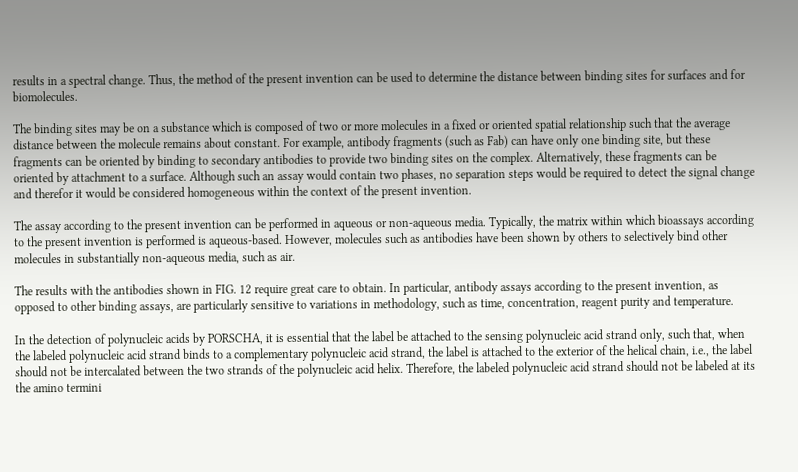results in a spectral change. Thus, the method of the present invention can be used to determine the distance between binding sites for surfaces and for biomolecules.

The binding sites may be on a substance which is composed of two or more molecules in a fixed or oriented spatial relationship such that the average distance between the molecule remains about constant. For example, antibody fragments (such as Fab) can have only one binding site, but these fragments can be oriented by binding to secondary antibodies to provide two binding sites on the complex. Alternatively, these fragments can be oriented by attachment to a surface. Although such an assay would contain two phases, no separation steps would be required to detect the signal change and therefor it would be considered homogeneous within the context of the present invention.

The assay according to the present invention can be performed in aqueous or non-aqueous media. Typically, the matrix within which bioassays according to the present invention is performed is aqueous-based. However, molecules such as antibodies have been shown by others to selectively bind other molecules in substantially non-aqueous media, such as air.

The results with the antibodies shown in FIG. 12 require great care to obtain. In particular, antibody assays according to the present invention, as opposed to other binding assays, are particularly sensitive to variations in methodology, such as time, concentration, reagent purity and temperature.

In the detection of polynucleic acids by PORSCHA, it is essential that the label be attached to the sensing polynucleic acid strand only, such that, when the labeled polynucleic acid strand binds to a complementary polynucleic acid strand, the label is attached to the exterior of the helical chain, i.e., the label should not be intercalated between the two strands of the polynucleic acid helix. Therefore, the labeled polynucleic acid strand should not be labeled at its the amino termini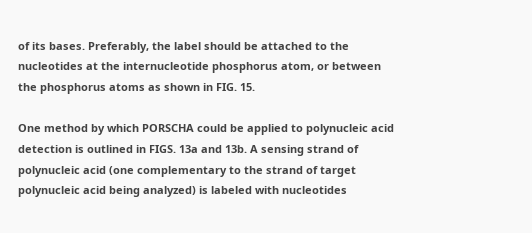of its bases. Preferably, the label should be attached to the nucleotides at the internucleotide phosphorus atom, or between the phosphorus atoms as shown in FIG. 15.

One method by which PORSCHA could be applied to polynucleic acid detection is outlined in FIGS. 13a and 13b. A sensing strand of polynucleic acid (one complementary to the strand of target polynucleic acid being analyzed) is labeled with nucleotides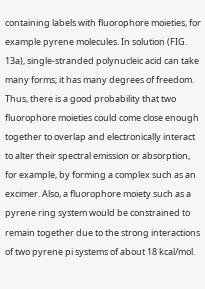containing labels with fluorophore moieties, for example pyrene molecules. In solution (FIG. 13a), single-stranded polynucleic acid can take many forms; it has many degrees of freedom. Thus, there is a good probability that two fluorophore moieties could come close enough together to overlap and electronically interact to alter their spectral emission or absorption, for example, by forming a complex such as an excimer. Also, a fluorophore moiety such as a pyrene ring system would be constrained to remain together due to the strong interactions of two pyrene pi systems of about 18 kcal/mol.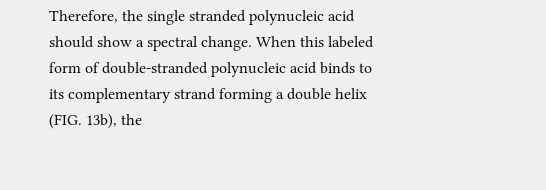Therefore, the single stranded polynucleic acid should show a spectral change. When this labeled form of double-stranded polynucleic acid binds to its complementary strand forming a double helix (FIG. 13b), the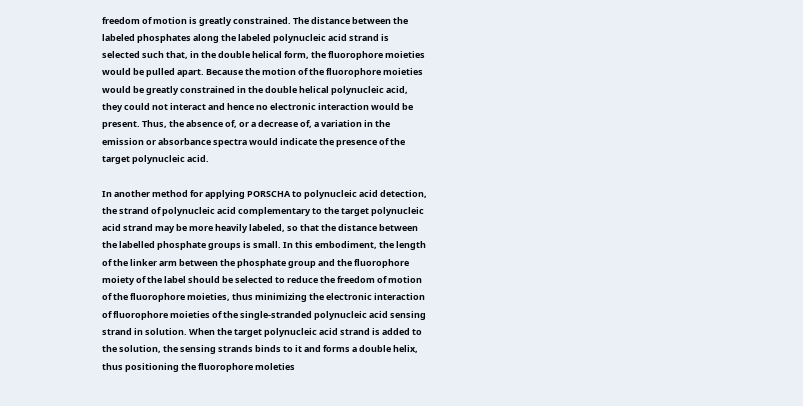freedom of motion is greatly constrained. The distance between the labeled phosphates along the labeled polynucleic acid strand is selected such that, in the double helical form, the fluorophore moieties would be pulled apart. Because the motion of the fluorophore moieties would be greatly constrained in the double helical polynucleic acid, they could not interact and hence no electronic interaction would be present. Thus, the absence of, or a decrease of, a variation in the emission or absorbance spectra would indicate the presence of the target polynucleic acid.

In another method for applying PORSCHA to polynucleic acid detection, the strand of polynucleic acid complementary to the target polynucleic acid strand may be more heavily labeled, so that the distance between the labelled phosphate groups is small. In this embodiment, the length of the linker arm between the phosphate group and the fluorophore moiety of the label should be selected to reduce the freedom of motion of the fluorophore moieties, thus minimizing the electronic interaction of fluorophore moieties of the single-stranded polynucleic acid sensing strand in solution. When the target polynucleic acid strand is added to the solution, the sensing strands binds to it and forms a double helix, thus positioning the fluorophore moleties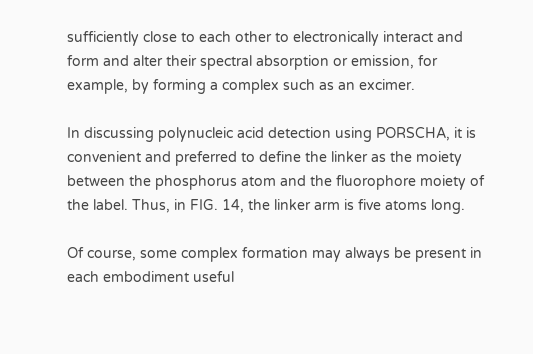sufficiently close to each other to electronically interact and form and alter their spectral absorption or emission, for example, by forming a complex such as an excimer.

In discussing polynucleic acid detection using PORSCHA, it is convenient and preferred to define the linker as the moiety between the phosphorus atom and the fluorophore moiety of the label. Thus, in FIG. 14, the linker arm is five atoms long.

Of course, some complex formation may always be present in each embodiment useful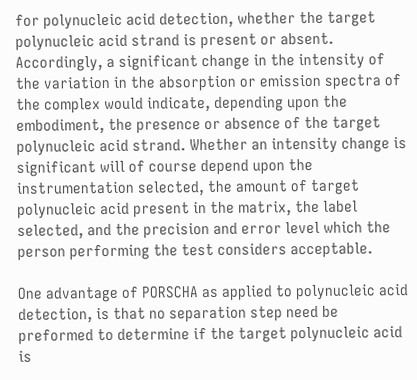for polynucleic acid detection, whether the target polynucleic acid strand is present or absent. Accordingly, a significant change in the intensity of the variation in the absorption or emission spectra of the complex would indicate, depending upon the embodiment, the presence or absence of the target polynucleic acid strand. Whether an intensity change is significant will of course depend upon the instrumentation selected, the amount of target polynucleic acid present in the matrix, the label selected, and the precision and error level which the person performing the test considers acceptable.

One advantage of PORSCHA as applied to polynucleic acid detection, is that no separation step need be preformed to determine if the target polynucleic acid is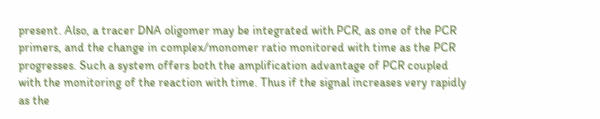present. Also, a tracer DNA oligomer may be integrated with PCR, as one of the PCR primers, and the change in complex/monomer ratio monitored with time as the PCR progresses. Such a system offers both the amplification advantage of PCR coupled with the monitoring of the reaction with time. Thus if the signal increases very rapidly as the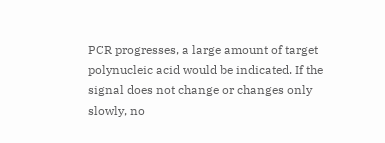PCR progresses, a large amount of target polynucleic acid would be indicated. If the signal does not change or changes only slowly, no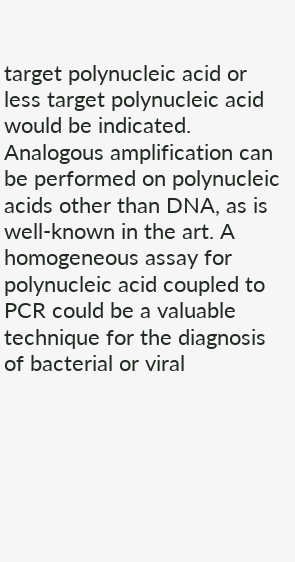target polynucleic acid or less target polynucleic acid would be indicated. Analogous amplification can be performed on polynucleic acids other than DNA, as is well-known in the art. A homogeneous assay for polynucleic acid coupled to PCR could be a valuable technique for the diagnosis of bacterial or viral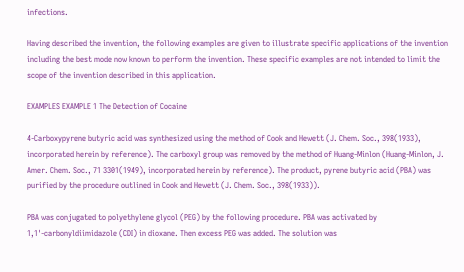infections.

Having described the invention, the following examples are given to illustrate specific applications of the invention including the best mode now known to perform the invention. These specific examples are not intended to limit the scope of the invention described in this application.

EXAMPLES EXAMPLE 1 The Detection of Cocaine

4-Carboxypyrene butyric acid was synthesized using the method of Cook and Hewett (J. Chem. Soc., 398(1933), incorporated herein by reference). The carboxyl group was removed by the method of Huang-Minlon (Huang-Minlon, J. Amer. Chem. Soc., 71 3301(1949), incorporated herein by reference). The product, pyrene butyric acid (PBA) was purified by the procedure outlined in Cook and Hewett (J. Chem. Soc., 398(1933)).

PBA was conjugated to polyethylene glycol (PEG) by the following procedure. PBA was activated by 1,1'-carbonyldiimidazole (CDI) in dioxane. Then excess PEG was added. The solution was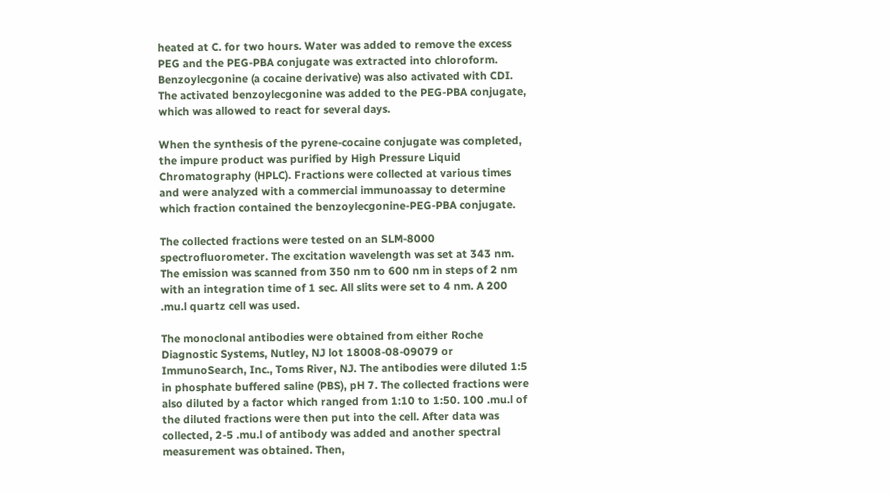heated at C. for two hours. Water was added to remove the excess PEG and the PEG-PBA conjugate was extracted into chloroform. Benzoylecgonine (a cocaine derivative) was also activated with CDI. The activated benzoylecgonine was added to the PEG-PBA conjugate, which was allowed to react for several days.

When the synthesis of the pyrene-cocaine conjugate was completed, the impure product was purified by High Pressure Liquid Chromatography (HPLC). Fractions were collected at various times and were analyzed with a commercial immunoassay to determine which fraction contained the benzoylecgonine-PEG-PBA conjugate.

The collected fractions were tested on an SLM-8000 spectrofluorometer. The excitation wavelength was set at 343 nm. The emission was scanned from 350 nm to 600 nm in steps of 2 nm with an integration time of 1 sec. All slits were set to 4 nm. A 200 .mu.l quartz cell was used.

The monoclonal antibodies were obtained from either Roche Diagnostic Systems, Nutley, NJ lot 18008-08-09079 or ImmunoSearch, Inc., Toms River, NJ. The antibodies were diluted 1:5 in phosphate buffered saline (PBS), pH 7. The collected fractions were also diluted by a factor which ranged from 1:10 to 1:50. 100 .mu.l of the diluted fractions were then put into the cell. After data was collected, 2-5 .mu.l of antibody was added and another spectral measurement was obtained. Then,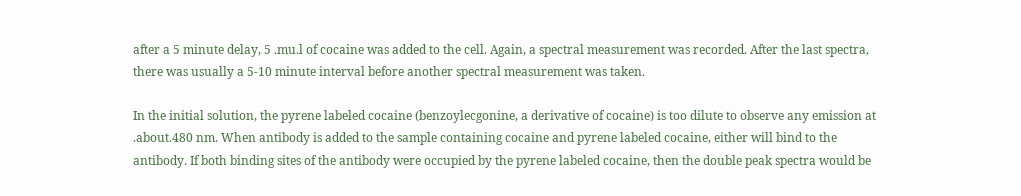after a 5 minute delay, 5 .mu.l of cocaine was added to the cell. Again, a spectral measurement was recorded. After the last spectra, there was usually a 5-10 minute interval before another spectral measurement was taken.

In the initial solution, the pyrene labeled cocaine (benzoylecgonine, a derivative of cocaine) is too dilute to observe any emission at .about.480 nm. When antibody is added to the sample containing cocaine and pyrene labeled cocaine, either will bind to the antibody. If both binding sites of the antibody were occupied by the pyrene labeled cocaine, then the double peak spectra would be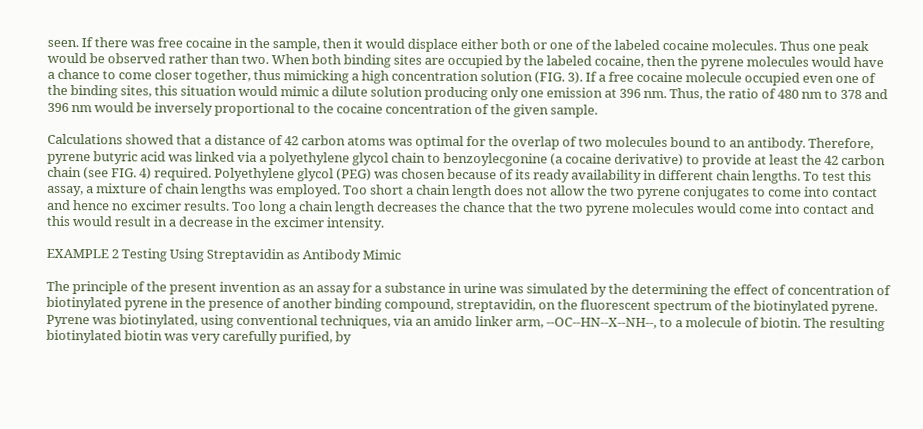seen. If there was free cocaine in the sample, then it would displace either both or one of the labeled cocaine molecules. Thus one peak would be observed rather than two. When both binding sites are occupied by the labeled cocaine, then the pyrene molecules would have a chance to come closer together, thus mimicking a high concentration solution (FIG. 3). If a free cocaine molecule occupied even one of the binding sites, this situation would mimic a dilute solution producing only one emission at 396 nm. Thus, the ratio of 480 nm to 378 and 396 nm would be inversely proportional to the cocaine concentration of the given sample.

Calculations showed that a distance of 42 carbon atoms was optimal for the overlap of two molecules bound to an antibody. Therefore, pyrene butyric acid was linked via a polyethylene glycol chain to benzoylecgonine (a cocaine derivative) to provide at least the 42 carbon chain (see FIG. 4) required. Polyethylene glycol (PEG) was chosen because of its ready availability in different chain lengths. To test this assay, a mixture of chain lengths was employed. Too short a chain length does not allow the two pyrene conjugates to come into contact and hence no excimer results. Too long a chain length decreases the chance that the two pyrene molecules would come into contact and this would result in a decrease in the excimer intensity.

EXAMPLE 2 Testing Using Streptavidin as Antibody Mimic

The principle of the present invention as an assay for a substance in urine was simulated by the determining the effect of concentration of biotinylated pyrene in the presence of another binding compound, streptavidin, on the fluorescent spectrum of the biotinylated pyrene. Pyrene was biotinylated, using conventional techniques, via an amido linker arm, --OC--HN--X--NH--, to a molecule of biotin. The resulting biotinylated biotin was very carefully purified, by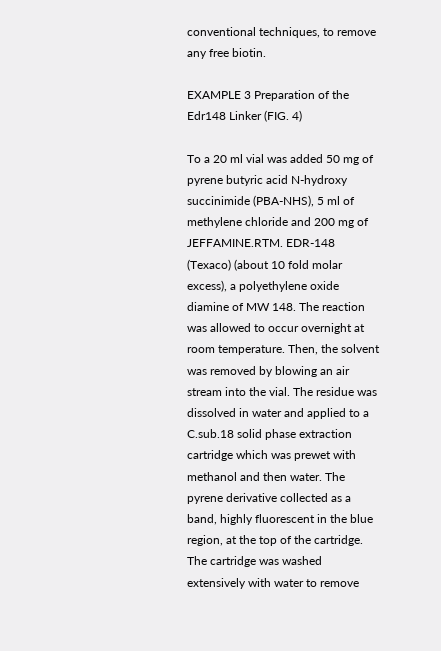conventional techniques, to remove any free biotin.

EXAMPLE 3 Preparation of the Edr148 Linker (FIG. 4)

To a 20 ml vial was added 50 mg of pyrene butyric acid N-hydroxy succinimide (PBA-NHS), 5 ml of methylene chloride and 200 mg of JEFFAMINE.RTM. EDR-148 (Texaco) (about 10 fold molar excess), a polyethylene oxide diamine of MW 148. The reaction was allowed to occur overnight at room temperature. Then, the solvent was removed by blowing an air stream into the vial. The residue was dissolved in water and applied to a C.sub.18 solid phase extraction cartridge which was prewet with methanol and then water. The pyrene derivative collected as a band, highly fluorescent in the blue region, at the top of the cartridge. The cartridge was washed extensively with water to remove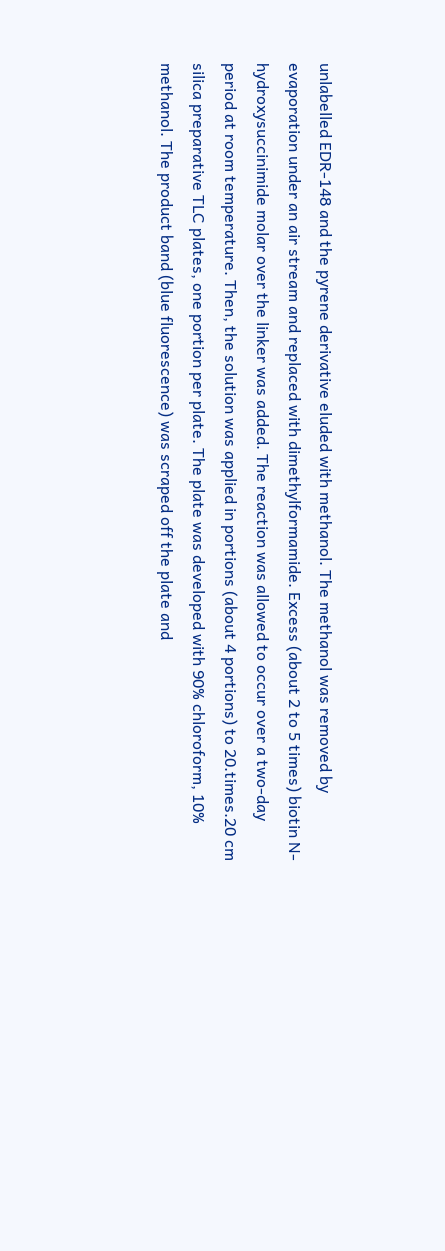unlabelled EDR-148 and the pyrene derivative eluded with methanol. The methanol was removed by evaporation under an air stream and replaced with dimethylformamide. Excess (about 2 to 5 times) biotin N-hydroxysuccinimide molar over the linker was added. The reaction was allowed to occur over a two-day period at room temperature. Then, the solution was applied in portions (about 4 portions) to 20.times.20 cm silica preparative TLC plates, one portion per plate. The plate was developed with 90% chloroform, 10% methanol. The product band (blue fluorescence) was scraped off the plate and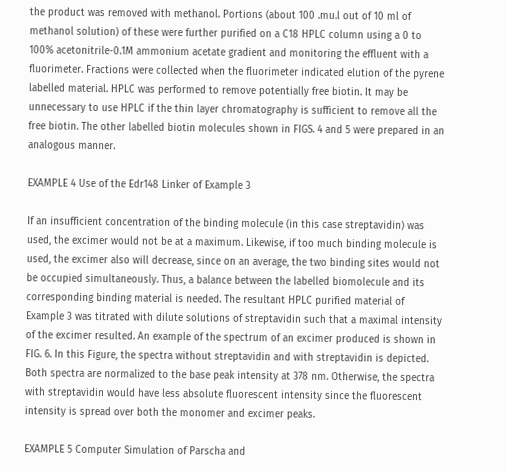the product was removed with methanol. Portions (about 100 .mu.l out of 10 ml of methanol solution) of these were further purified on a C18 HPLC column using a 0 to 100% acetonitrile-0.1M ammonium acetate gradient and monitoring the effluent with a fluorimeter. Fractions were collected when the fluorimeter indicated elution of the pyrene labelled material. HPLC was performed to remove potentially free biotin. It may be unnecessary to use HPLC if the thin layer chromatography is sufficient to remove all the free biotin. The other labelled biotin molecules shown in FIGS. 4 and 5 were prepared in an analogous manner.

EXAMPLE 4 Use of the Edr148 Linker of Example 3

If an insufficient concentration of the binding molecule (in this case streptavidin) was used, the excimer would not be at a maximum. Likewise, if too much binding molecule is used, the excimer also will decrease, since on an average, the two binding sites would not be occupied simultaneously. Thus, a balance between the labelled biomolecule and its corresponding binding material is needed. The resultant HPLC purified material of Example 3 was titrated with dilute solutions of streptavidin such that a maximal intensity of the excimer resulted. An example of the spectrum of an excimer produced is shown in FIG. 6. In this Figure, the spectra without streptavidin and with streptavidin is depicted. Both spectra are normalized to the base peak intensity at 378 nm. Otherwise, the spectra with streptavidin would have less absolute fluorescent intensity since the fluorescent intensity is spread over both the monomer and excimer peaks.

EXAMPLE 5 Computer Simulation of Parscha and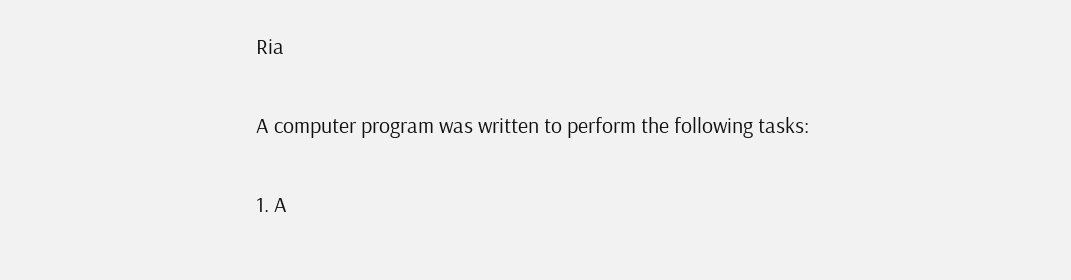Ria

A computer program was written to perform the following tasks:

1. A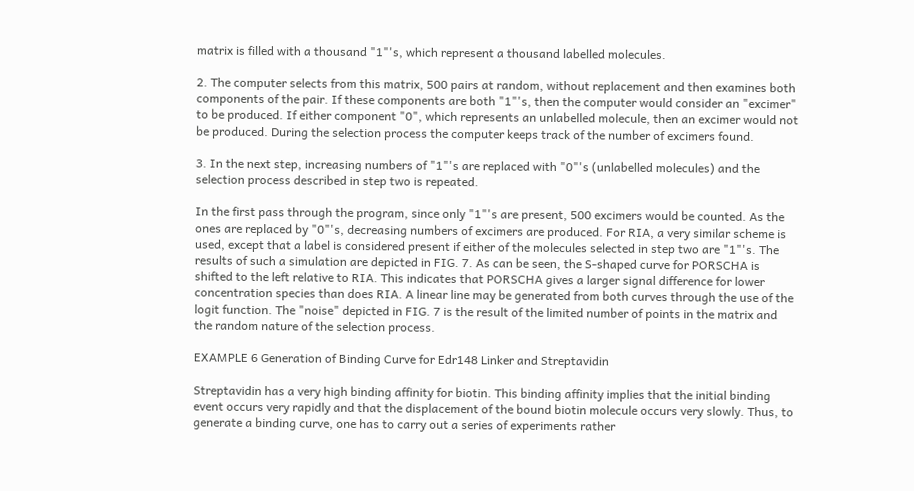matrix is filled with a thousand "1"'s, which represent a thousand labelled molecules.

2. The computer selects from this matrix, 500 pairs at random, without replacement and then examines both components of the pair. If these components are both "1"'s, then the computer would consider an "excimer" to be produced. If either component "0", which represents an unlabelled molecule, then an excimer would not be produced. During the selection process the computer keeps track of the number of excimers found.

3. In the next step, increasing numbers of "1"'s are replaced with "0"'s (unlabelled molecules) and the selection process described in step two is repeated.

In the first pass through the program, since only "1"'s are present, 500 excimers would be counted. As the ones are replaced by "0"'s, decreasing numbers of excimers are produced. For RIA, a very similar scheme is used, except that a label is considered present if either of the molecules selected in step two are "1"'s. The results of such a simulation are depicted in FIG. 7. As can be seen, the S-shaped curve for PORSCHA is shifted to the left relative to RIA. This indicates that PORSCHA gives a larger signal difference for lower concentration species than does RIA. A linear line may be generated from both curves through the use of the logit function. The "noise" depicted in FIG. 7 is the result of the limited number of points in the matrix and the random nature of the selection process.

EXAMPLE 6 Generation of Binding Curve for Edr148 Linker and Streptavidin

Streptavidin has a very high binding affinity for biotin. This binding affinity implies that the initial binding event occurs very rapidly and that the displacement of the bound biotin molecule occurs very slowly. Thus, to generate a binding curve, one has to carry out a series of experiments rather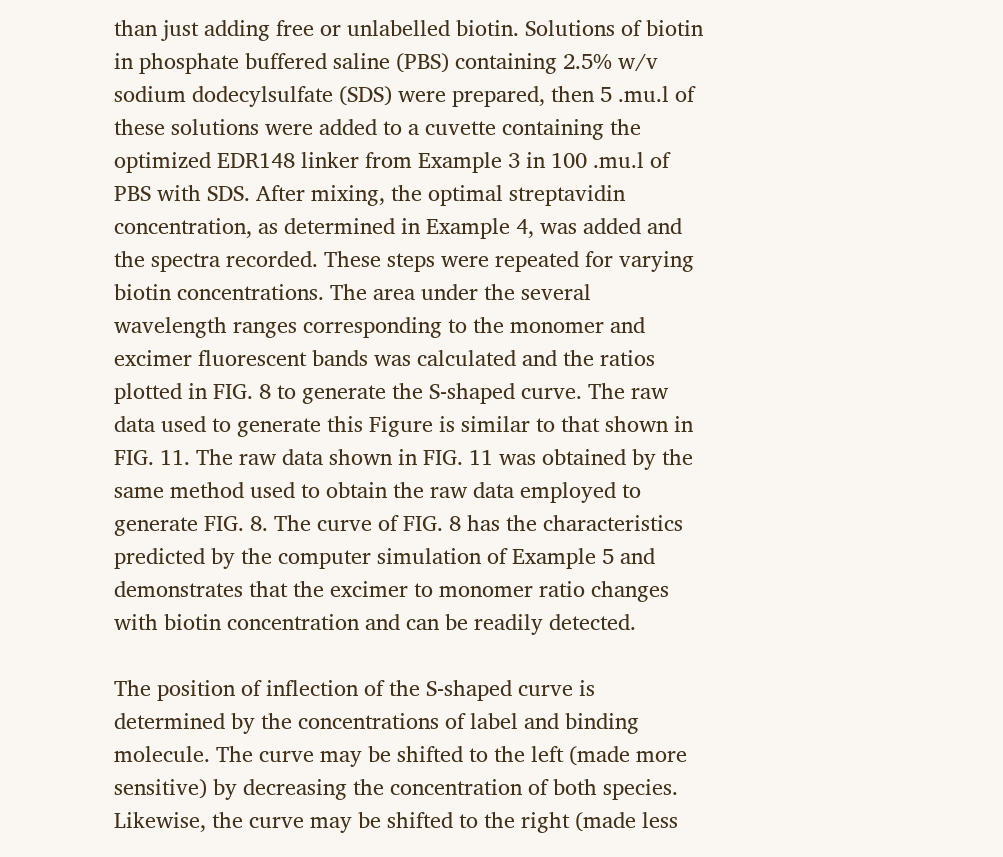than just adding free or unlabelled biotin. Solutions of biotin in phosphate buffered saline (PBS) containing 2.5% w/v sodium dodecylsulfate (SDS) were prepared, then 5 .mu.l of these solutions were added to a cuvette containing the optimized EDR148 linker from Example 3 in 100 .mu.l of PBS with SDS. After mixing, the optimal streptavidin concentration, as determined in Example 4, was added and the spectra recorded. These steps were repeated for varying biotin concentrations. The area under the several wavelength ranges corresponding to the monomer and excimer fluorescent bands was calculated and the ratios plotted in FIG. 8 to generate the S-shaped curve. The raw data used to generate this Figure is similar to that shown in FIG. 11. The raw data shown in FIG. 11 was obtained by the same method used to obtain the raw data employed to generate FIG. 8. The curve of FIG. 8 has the characteristics predicted by the computer simulation of Example 5 and demonstrates that the excimer to monomer ratio changes with biotin concentration and can be readily detected.

The position of inflection of the S-shaped curve is determined by the concentrations of label and binding molecule. The curve may be shifted to the left (made more sensitive) by decreasing the concentration of both species. Likewise, the curve may be shifted to the right (made less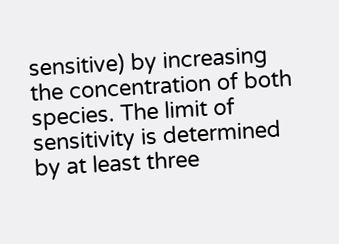sensitive) by increasing the concentration of both species. The limit of sensitivity is determined by at least three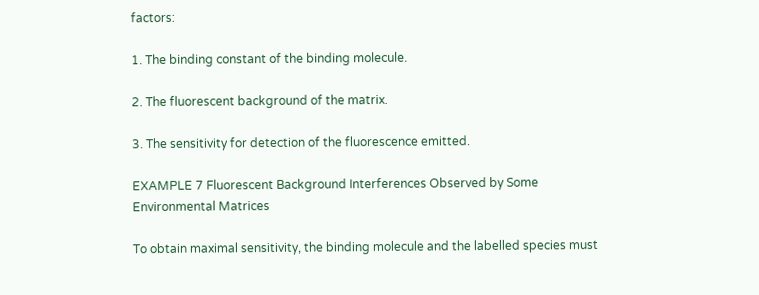factors:

1. The binding constant of the binding molecule.

2. The fluorescent background of the matrix.

3. The sensitivity for detection of the fluorescence emitted.

EXAMPLE 7 Fluorescent Background Interferences Observed by Some Environmental Matrices

To obtain maximal sensitivity, the binding molecule and the labelled species must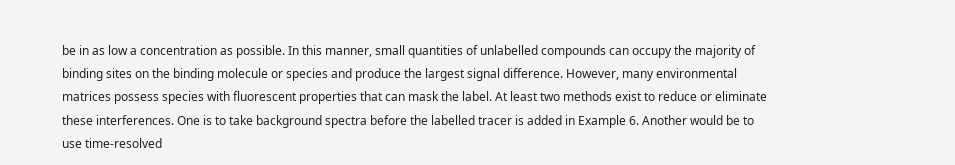be in as low a concentration as possible. In this manner, small quantities of unlabelled compounds can occupy the majority of binding sites on the binding molecule or species and produce the largest signal difference. However, many environmental matrices possess species with fluorescent properties that can mask the label. At least two methods exist to reduce or eliminate these interferences. One is to take background spectra before the labelled tracer is added in Example 6. Another would be to use time-resolved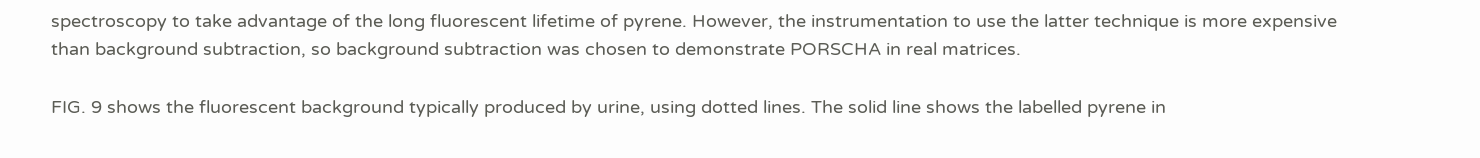spectroscopy to take advantage of the long fluorescent lifetime of pyrene. However, the instrumentation to use the latter technique is more expensive than background subtraction, so background subtraction was chosen to demonstrate PORSCHA in real matrices.

FIG. 9 shows the fluorescent background typically produced by urine, using dotted lines. The solid line shows the labelled pyrene in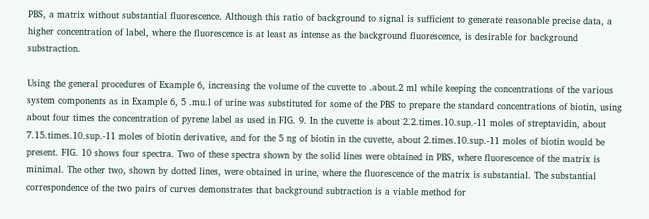PBS, a matrix without substantial fluorescence. Although this ratio of background to signal is sufficient to generate reasonable precise data, a higher concentration of label, where the fluorescence is at least as intense as the background fluorescence, is desirable for background substraction.

Using the general procedures of Example 6, increasing the volume of the cuvette to .about.2 ml while keeping the concentrations of the various system components as in Example 6, 5 .mu.l of urine was substituted for some of the PBS to prepare the standard concentrations of biotin, using about four times the concentration of pyrene label as used in FIG. 9. In the cuvette is about 2.2.times.10.sup.-11 moles of streptavidin, about 7.15.times.10.sup.-11 moles of biotin derivative, and for the 5 ng of biotin in the cuvette, about 2.times.10.sup.-11 moles of biotin would be present. FIG. 10 shows four spectra. Two of these spectra shown by the solid lines were obtained in PBS, where fluorescence of the matrix is minimal. The other two, shown by dotted lines, were obtained in urine, where the fluorescence of the matrix is substantial. The substantial correspondence of the two pairs of curves demonstrates that background subtraction is a viable method for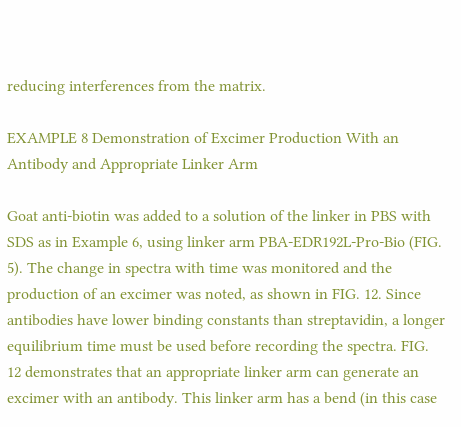reducing interferences from the matrix.

EXAMPLE 8 Demonstration of Excimer Production With an Antibody and Appropriate Linker Arm

Goat anti-biotin was added to a solution of the linker in PBS with SDS as in Example 6, using linker arm PBA-EDR192L-Pro-Bio (FIG. 5). The change in spectra with time was monitored and the production of an excimer was noted, as shown in FIG. 12. Since antibodies have lower binding constants than streptavidin, a longer equilibrium time must be used before recording the spectra. FIG. 12 demonstrates that an appropriate linker arm can generate an excimer with an antibody. This linker arm has a bend (in this case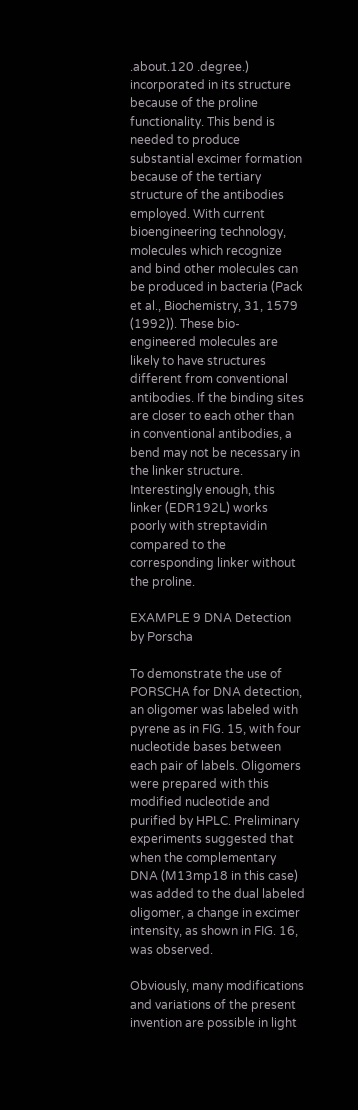.about.120 .degree.) incorporated in its structure because of the proline functionality. This bend is needed to produce substantial excimer formation because of the tertiary structure of the antibodies employed. With current bioengineering technology, molecules which recognize and bind other molecules can be produced in bacteria (Pack et al., Biochemistry, 31, 1579 (1992)). These bio-engineered molecules are likely to have structures different from conventional antibodies. If the binding sites are closer to each other than in conventional antibodies, a bend may not be necessary in the linker structure. Interestingly enough, this linker (EDR192L) works poorly with streptavidin compared to the corresponding linker without the proline.

EXAMPLE 9 DNA Detection by Porscha

To demonstrate the use of PORSCHA for DNA detection, an oligomer was labeled with pyrene as in FIG. 15, with four nucleotide bases between each pair of labels. Oligomers were prepared with this modified nucleotide and purified by HPLC. Preliminary experiments suggested that when the complementary DNA (M13mp18 in this case) was added to the dual labeled oligomer, a change in excimer intensity, as shown in FIG. 16, was observed.

Obviously, many modifications and variations of the present invention are possible in light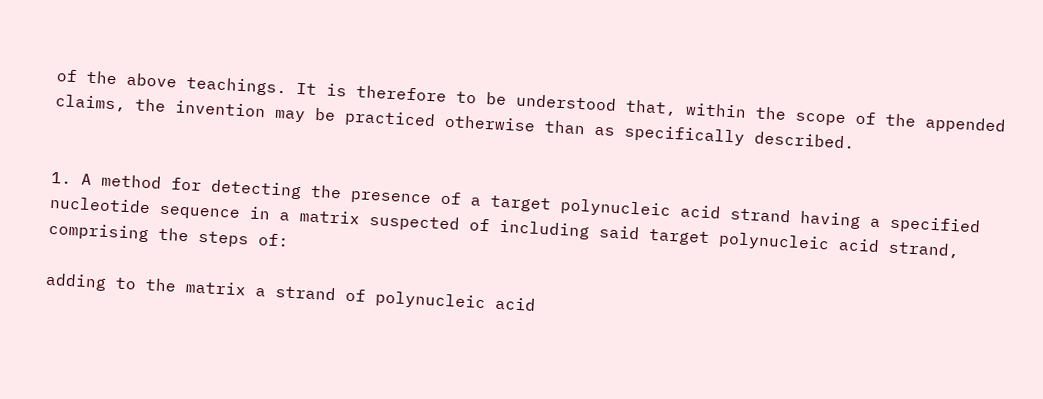of the above teachings. It is therefore to be understood that, within the scope of the appended claims, the invention may be practiced otherwise than as specifically described.


1. A method for detecting the presence of a target polynucleic acid strand having a specified nucleotide sequence in a matrix suspected of including said target polynucleic acid strand, comprising the steps of:

adding to the matrix a strand of polynucleic acid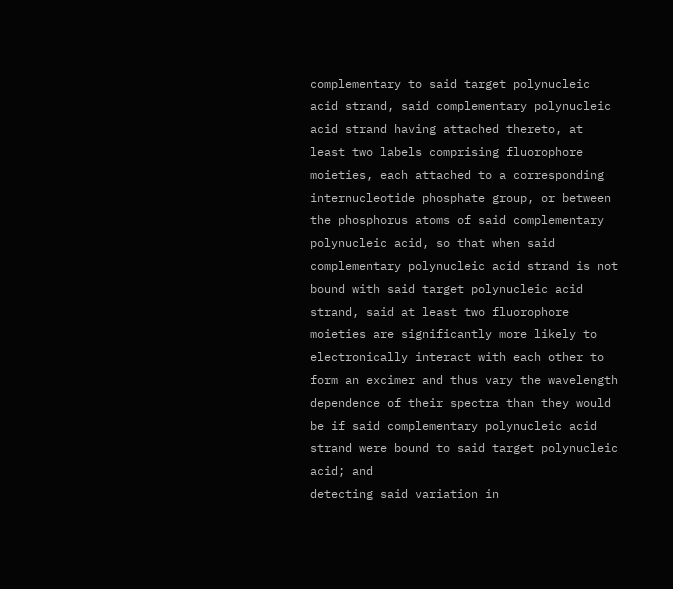complementary to said target polynucleic acid strand, said complementary polynucleic acid strand having attached thereto, at least two labels comprising fluorophore moieties, each attached to a corresponding internucleotide phosphate group, or between the phosphorus atoms of said complementary polynucleic acid, so that when said complementary polynucleic acid strand is not bound with said target polynucleic acid strand, said at least two fluorophore moieties are significantly more likely to electronically interact with each other to form an excimer and thus vary the wavelength dependence of their spectra than they would be if said complementary polynucleic acid strand were bound to said target polynucleic acid; and
detecting said variation in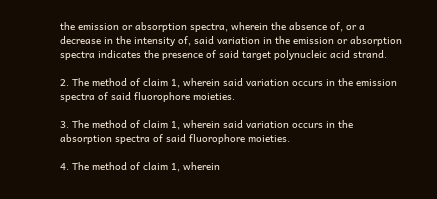the emission or absorption spectra, wherein the absence of, or a decrease in the intensity of, said variation in the emission or absorption spectra indicates the presence of said target polynucleic acid strand.

2. The method of claim 1, wherein said variation occurs in the emission spectra of said fluorophore moieties.

3. The method of claim 1, wherein said variation occurs in the absorption spectra of said fluorophore moieties.

4. The method of claim 1, wherein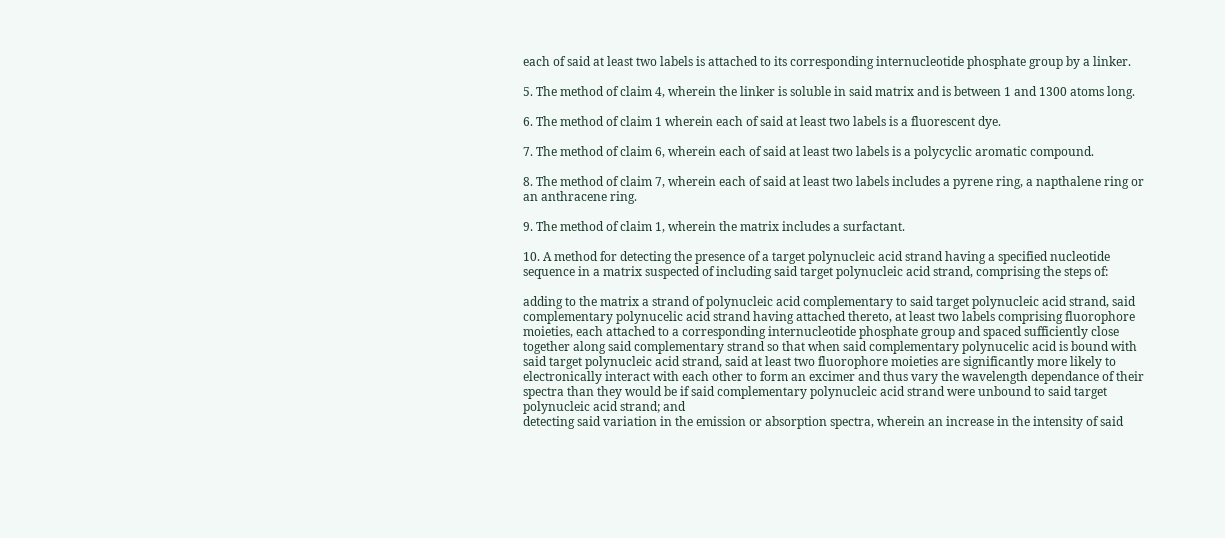each of said at least two labels is attached to its corresponding internucleotide phosphate group by a linker.

5. The method of claim 4, wherein the linker is soluble in said matrix and is between 1 and 1300 atoms long.

6. The method of claim 1 wherein each of said at least two labels is a fluorescent dye.

7. The method of claim 6, wherein each of said at least two labels is a polycyclic aromatic compound.

8. The method of claim 7, wherein each of said at least two labels includes a pyrene ring, a napthalene ring or an anthracene ring.

9. The method of claim 1, wherein the matrix includes a surfactant.

10. A method for detecting the presence of a target polynucleic acid strand having a specified nucleotide sequence in a matrix suspected of including said target polynucleic acid strand, comprising the steps of:

adding to the matrix a strand of polynucleic acid complementary to said target polynucleic acid strand, said complementary polynucelic acid strand having attached thereto, at least two labels comprising fluorophore moieties, each attached to a corresponding internucleotide phosphate group and spaced sufficiently close together along said complementary strand so that when said complementary polynucelic acid is bound with said target polynucleic acid strand, said at least two fluorophore moieties are significantly more likely to electronically interact with each other to form an excimer and thus vary the wavelength dependance of their spectra than they would be if said complementary polynucleic acid strand were unbound to said target polynucleic acid strand; and
detecting said variation in the emission or absorption spectra, wherein an increase in the intensity of said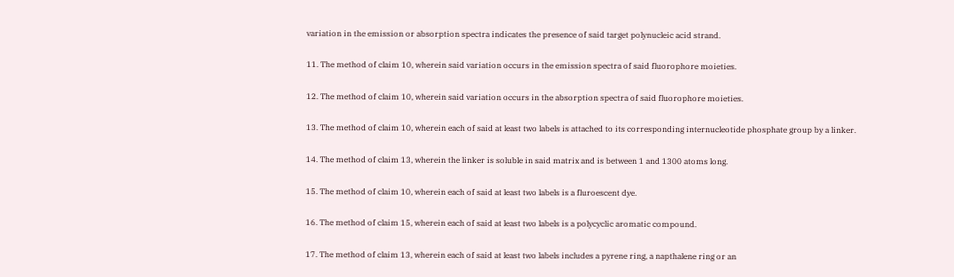variation in the emission or absorption spectra indicates the presence of said target polynucleic acid strand.

11. The method of claim 10, wherein said variation occurs in the emission spectra of said fluorophore moieties.

12. The method of claim 10, wherein said variation occurs in the absorption spectra of said fluorophore moieties.

13. The method of claim 10, wherein each of said at least two labels is attached to its corresponding internucleotide phosphate group by a linker.

14. The method of claim 13, wherein the linker is soluble in said matrix and is between 1 and 1300 atoms long.

15. The method of claim 10, wherein each of said at least two labels is a fluroescent dye.

16. The method of claim 15, wherein each of said at least two labels is a polycyclic aromatic compound.

17. The method of claim 13, wherein each of said at least two labels includes a pyrene ring, a napthalene ring or an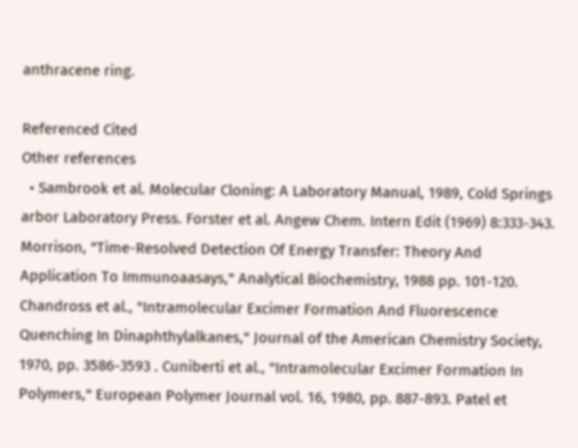anthracene ring.

Referenced Cited
Other references
  • Sambrook et al. Molecular Cloning: A Laboratory Manual, 1989, Cold Springs arbor Laboratory Press. Forster et al. Angew Chem. Intern Edit (1969) 8:333-343. Morrison, "Time-Resolved Detection Of Energy Transfer: Theory And Application To Immunoaasays," Analytical Biochemistry, 1988 pp. 101-120. Chandross et al., "Intramolecular Excimer Formation And Fluorescence Quenching In Dinaphthylalkanes," Journal of the American Chemistry Society, 1970, pp. 3586-3593 . Cuniberti et al., "Intramolecular Excimer Formation In Polymers," European Polymer Journal vol. 16, 1980, pp. 887-893. Patel et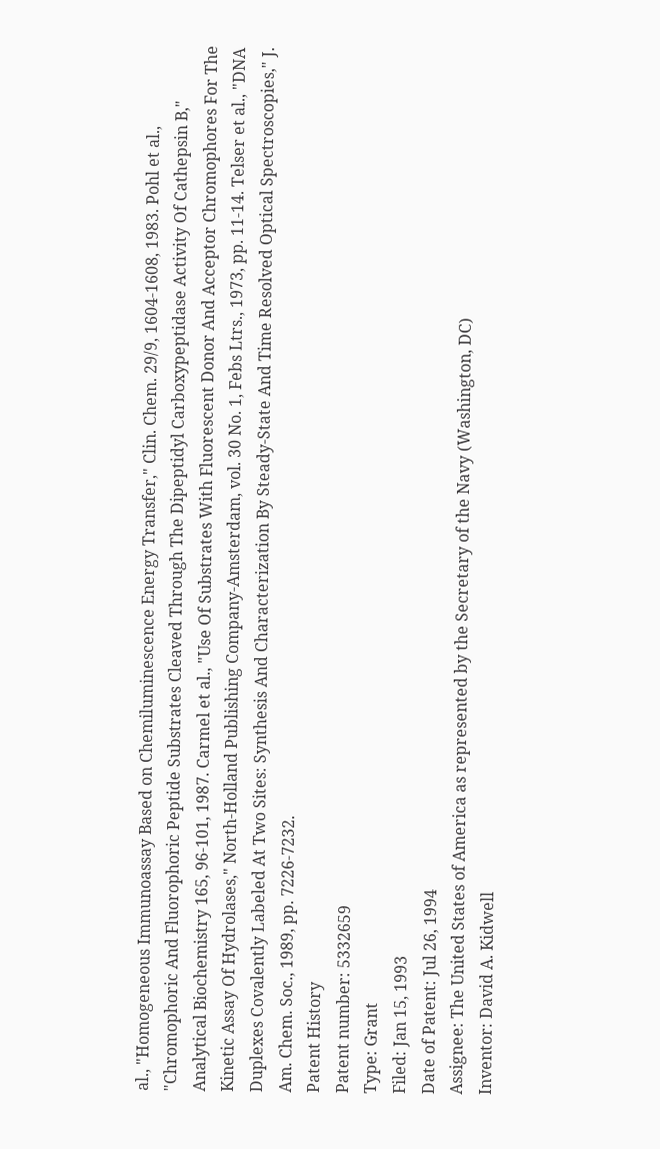al., "Homogeneous Immunoassay Based on Chemiluminescence Energy Transfer," Clin. Chem. 29/9, 1604-1608, 1983. Pohl et al., "Chromophoric And Fluorophoric Peptide Substrates Cleaved Through The Dipeptidyl Carboxypeptidase Activity Of Cathepsin B," Analytical Biochemistry 165, 96-101, 1987. Carmel et al., "Use Of Substrates With Fluorescent Donor And Acceptor Chromophores For The Kinetic Assay Of Hydrolases," North-Holland Publishing Company-Amsterdam, vol. 30 No. 1, Febs Ltrs., 1973, pp. 11-14. Telser et al., "DNA Duplexes Covalently Labeled At Two Sites: Synthesis And Characterization By Steady-State And Time Resolved Optical Spectroscopies," J. Am. Chem. Soc., 1989, pp. 7226-7232.
Patent History
Patent number: 5332659
Type: Grant
Filed: Jan 15, 1993
Date of Patent: Jul 26, 1994
Assignee: The United States of America as represented by the Secretary of the Navy (Washington, DC)
Inventor: David A. Kidwell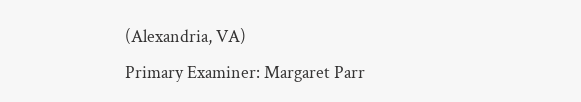(Alexandria, VA)
Primary Examiner: Margaret Parr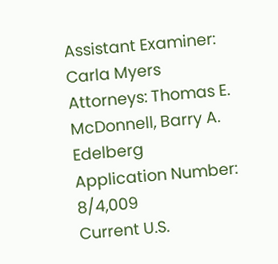Assistant Examiner: Carla Myers
Attorneys: Thomas E. McDonnell, Barry A. Edelberg
Application Number: 8/4,009
Current U.S.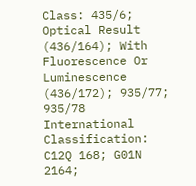Class: 435/6; Optical Result (436/164); With Fluorescence Or Luminescence (436/172); 935/77; 935/78
International Classification: C12Q 168; G01N 2164;